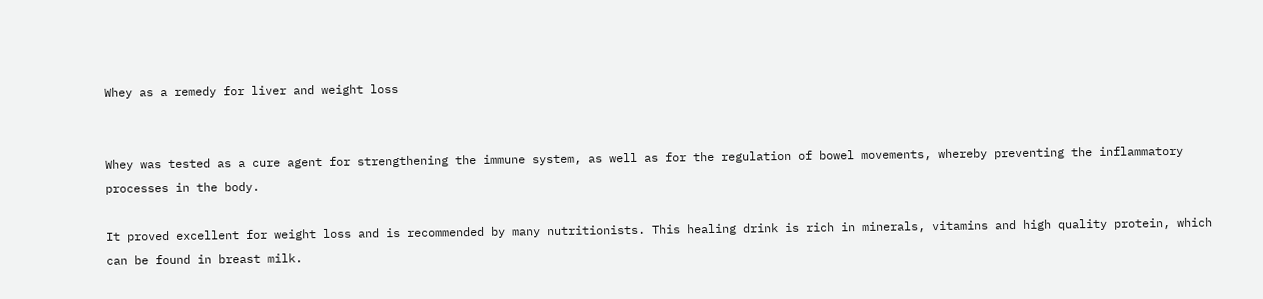Whey as a remedy for liver and weight loss


Whey was tested as a cure agent for strengthening the immune system, as well as for the regulation of bowel movements, whereby preventing the inflammatory processes in the body.

It proved excellent for weight loss and is recommended by many nutritionists. This healing drink is rich in minerals, vitamins and high quality protein, which can be found in breast milk.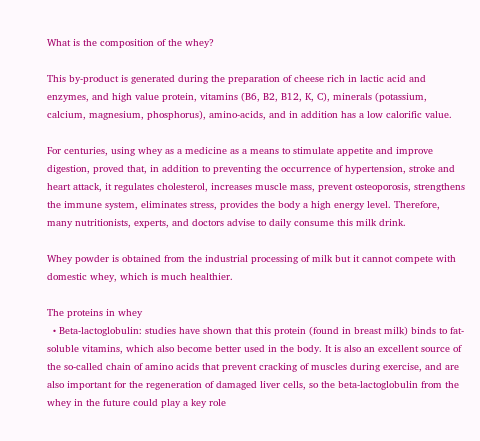What is the composition of the whey?

This by-product is generated during the preparation of cheese rich in lactic acid and enzymes, and high value protein, vitamins (B6, B2, B12, K, C), minerals (potassium, calcium, magnesium, phosphorus), amino-acids, and in addition has a low calorific value.

For centuries, using whey as a medicine as a means to stimulate appetite and improve digestion, proved that, in addition to preventing the occurrence of hypertension, stroke and heart attack, it regulates cholesterol, increases muscle mass, prevent osteoporosis, strengthens the immune system, eliminates stress, provides the body a high energy level. Therefore, many nutritionists, experts, and doctors advise to daily consume this milk drink.

Whey powder is obtained from the industrial processing of milk but it cannot compete with domestic whey, which is much healthier.

The proteins in whey
  • Beta-lactoglobulin: studies have shown that this protein (found in breast milk) binds to fat-soluble vitamins, which also become better used in the body. It is also an excellent source of the so-called chain of amino acids that prevent cracking of muscles during exercise, and are also important for the regeneration of damaged liver cells, so the beta-lactoglobulin from the whey in the future could play a key role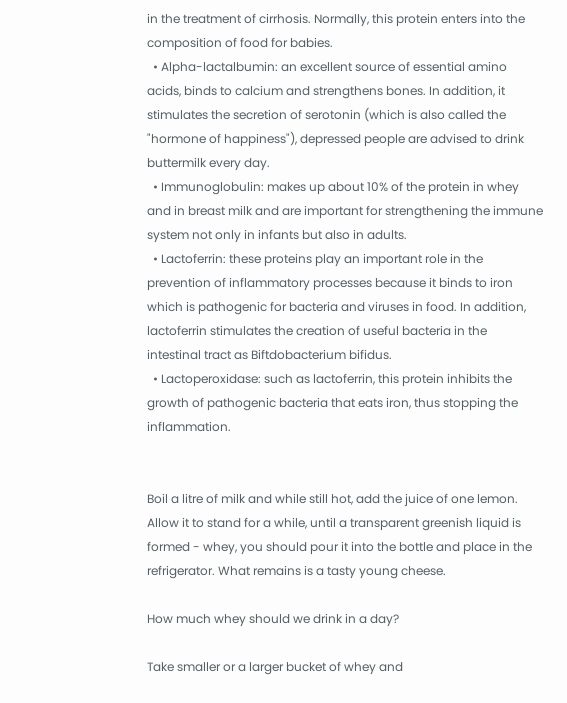in the treatment of cirrhosis. Normally, this protein enters into the composition of food for babies.
  • Alpha-lactalbumin: an excellent source of essential amino acids, binds to calcium and strengthens bones. In addition, it stimulates the secretion of serotonin (which is also called the "hormone of happiness"), depressed people are advised to drink buttermilk every day.
  • Immunoglobulin: makes up about 10% of the protein in whey and in breast milk and are important for strengthening the immune system not only in infants but also in adults.
  • Lactoferrin: these proteins play an important role in the prevention of inflammatory processes because it binds to iron which is pathogenic for bacteria and viruses in food. In addition, lactoferrin stimulates the creation of useful bacteria in the intestinal tract as Biftdobacterium bifidus.
  • Lactoperoxidase: such as lactoferrin, this protein inhibits the growth of pathogenic bacteria that eats iron, thus stopping the inflammation.


Boil a litre of milk and while still hot, add the juice of one lemon. Allow it to stand for a while, until a transparent greenish liquid is formed - whey, you should pour it into the bottle and place in the refrigerator. What remains is a tasty young cheese.

How much whey should we drink in a day?

Take smaller or a larger bucket of whey and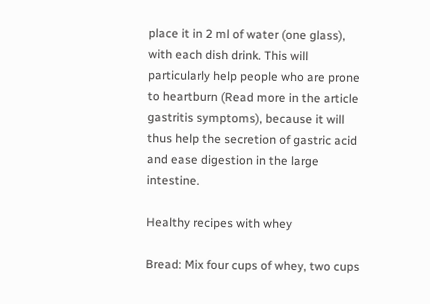place it in 2 ml of water (one glass), with each dish drink. This will particularly help people who are prone to heartburn (Read more in the article gastritis symptoms), because it will thus help the secretion of gastric acid and ease digestion in the large intestine.

Healthy recipes with whey

Bread: Mix four cups of whey, two cups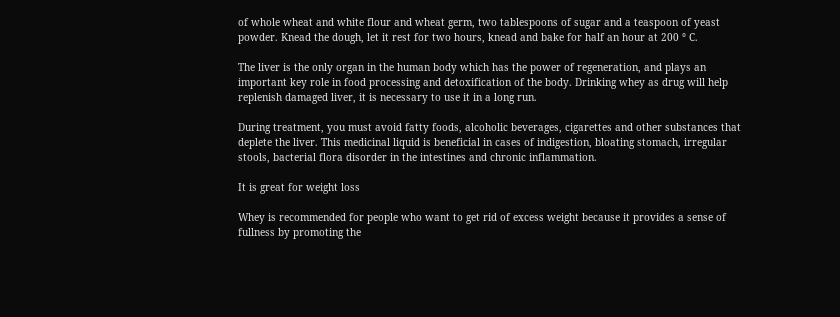of whole wheat and white flour and wheat germ, two tablespoons of sugar and a teaspoon of yeast powder. Knead the dough, let it rest for two hours, knead and bake for half an hour at 200 ° C.

The liver is the only organ in the human body which has the power of regeneration, and plays an important key role in food processing and detoxification of the body. Drinking whey as drug will help replenish damaged liver, it is necessary to use it in a long run.

During treatment, you must avoid fatty foods, alcoholic beverages, cigarettes and other substances that deplete the liver. This medicinal liquid is beneficial in cases of indigestion, bloating stomach, irregular stools, bacterial flora disorder in the intestines and chronic inflammation.

It is great for weight loss

Whey is recommended for people who want to get rid of excess weight because it provides a sense of fullness by promoting the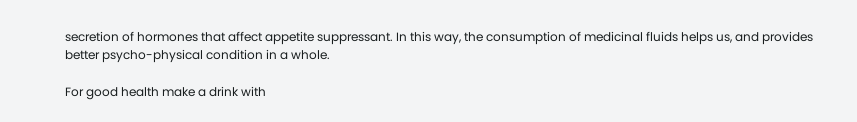secretion of hormones that affect appetite suppressant. In this way, the consumption of medicinal fluids helps us, and provides better psycho-physical condition in a whole.

For good health make a drink with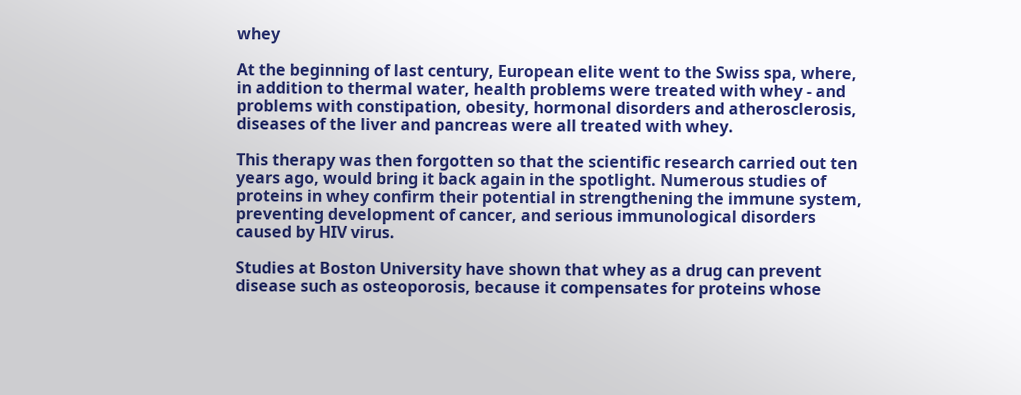whey

At the beginning of last century, European elite went to the Swiss spa, where, in addition to thermal water, health problems were treated with whey - and problems with constipation, obesity, hormonal disorders and atherosclerosis, diseases of the liver and pancreas were all treated with whey.

This therapy was then forgotten so that the scientific research carried out ten years ago, would bring it back again in the spotlight. Numerous studies of proteins in whey confirm their potential in strengthening the immune system, preventing development of cancer, and serious immunological disorders caused by HIV virus.

Studies at Boston University have shown that whey as a drug can prevent disease such as osteoporosis, because it compensates for proteins whose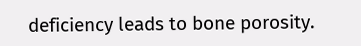deficiency leads to bone porosity.